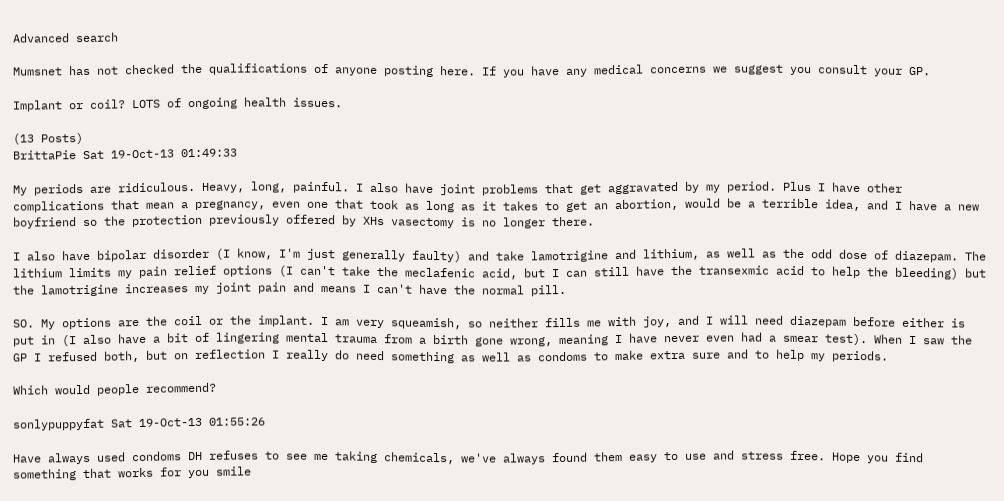Advanced search

Mumsnet has not checked the qualifications of anyone posting here. If you have any medical concerns we suggest you consult your GP.

Implant or coil? LOTS of ongoing health issues.

(13 Posts)
BrittaPie Sat 19-Oct-13 01:49:33

My periods are ridiculous. Heavy, long, painful. I also have joint problems that get aggravated by my period. Plus I have other complications that mean a pregnancy, even one that took as long as it takes to get an abortion, would be a terrible idea, and I have a new boyfriend so the protection previously offered by XHs vasectomy is no longer there.

I also have bipolar disorder (I know, I'm just generally faulty) and take lamotrigine and lithium, as well as the odd dose of diazepam. The lithium limits my pain relief options (I can't take the meclafenic acid, but I can still have the transexmic acid to help the bleeding) but the lamotrigine increases my joint pain and means I can't have the normal pill.

SO. My options are the coil or the implant. I am very squeamish, so neither fills me with joy, and I will need diazepam before either is put in (I also have a bit of lingering mental trauma from a birth gone wrong, meaning I have never even had a smear test). When I saw the GP I refused both, but on reflection I really do need something as well as condoms to make extra sure and to help my periods.

Which would people recommend?

sonlypuppyfat Sat 19-Oct-13 01:55:26

Have always used condoms DH refuses to see me taking chemicals, we've always found them easy to use and stress free. Hope you find something that works for you smile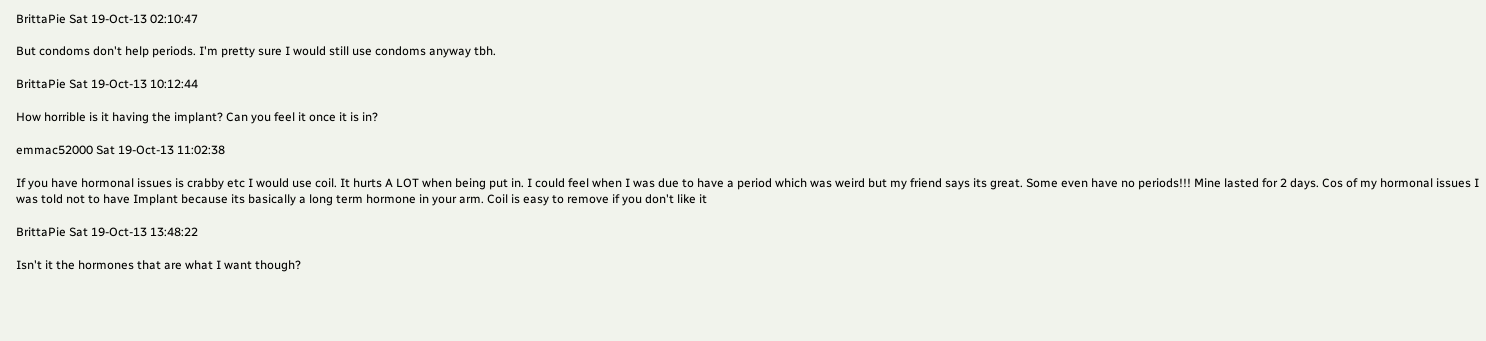BrittaPie Sat 19-Oct-13 02:10:47

But condoms don't help periods. I'm pretty sure I would still use condoms anyway tbh.

BrittaPie Sat 19-Oct-13 10:12:44

How horrible is it having the implant? Can you feel it once it is in?

emmac52000 Sat 19-Oct-13 11:02:38

If you have hormonal issues is crabby etc I would use coil. It hurts A LOT when being put in. I could feel when I was due to have a period which was weird but my friend says its great. Some even have no periods!!! Mine lasted for 2 days. Cos of my hormonal issues I was told not to have Implant because its basically a long term hormone in your arm. Coil is easy to remove if you don't like it

BrittaPie Sat 19-Oct-13 13:48:22

Isn't it the hormones that are what I want though?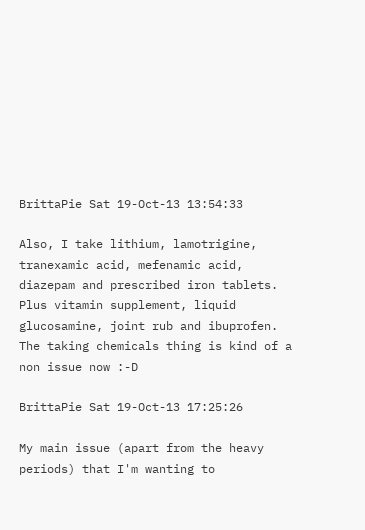BrittaPie Sat 19-Oct-13 13:54:33

Also, I take lithium, lamotrigine, tranexamic acid, mefenamic acid, diazepam and prescribed iron tablets. Plus vitamin supplement, liquid glucosamine, joint rub and ibuprofen. The taking chemicals thing is kind of a non issue now :-D

BrittaPie Sat 19-Oct-13 17:25:26

My main issue (apart from the heavy periods) that I'm wanting to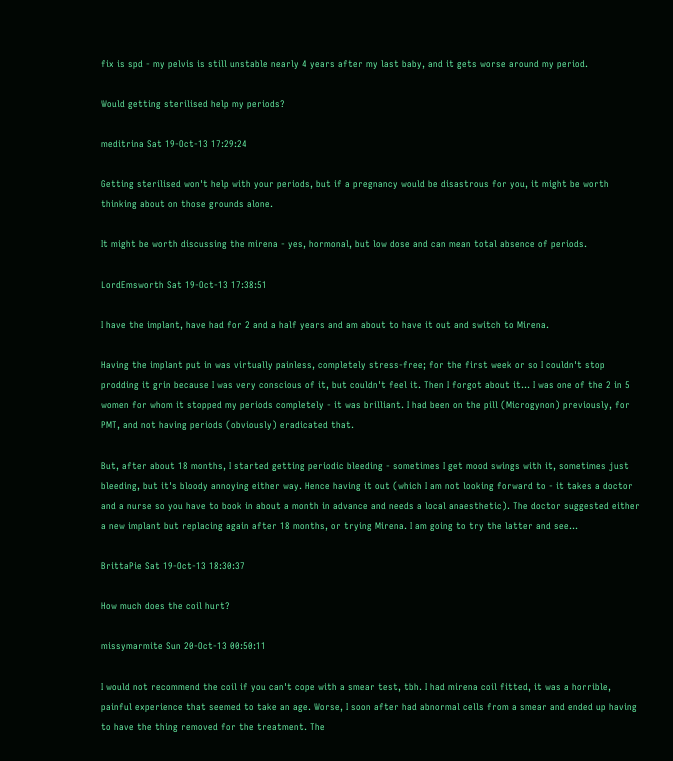fix is spd - my pelvis is still unstable nearly 4 years after my last baby, and it gets worse around my period.

Would getting sterilised help my periods?

meditrina Sat 19-Oct-13 17:29:24

Getting sterilised won't help with your periods, but if a pregnancy would be disastrous for you, it might be worth thinking about on those grounds alone.

It might be worth discussing the mirena - yes, hormonal, but low dose and can mean total absence of periods.

LordEmsworth Sat 19-Oct-13 17:38:51

I have the implant, have had for 2 and a half years and am about to have it out and switch to Mirena.

Having the implant put in was virtually painless, completely stress-free; for the first week or so I couldn't stop prodding it grin because I was very conscious of it, but couldn't feel it. Then I forgot about it... I was one of the 2 in 5 women for whom it stopped my periods completely - it was brilliant. I had been on the pill (Microgynon) previously, for PMT, and not having periods (obviously) eradicated that.

But, after about 18 months, I started getting periodic bleeding - sometimes I get mood swings with it, sometimes just bleeding, but it's bloody annoying either way. Hence having it out (which I am not looking forward to - it takes a doctor and a nurse so you have to book in about a month in advance and needs a local anaesthetic). The doctor suggested either a new implant but replacing again after 18 months, or trying Mirena. I am going to try the latter and see...

BrittaPie Sat 19-Oct-13 18:30:37

How much does the coil hurt?

missymarmite Sun 20-Oct-13 00:50:11

I would not recommend the coil if you can't cope with a smear test, tbh. I had mirena coil fitted, it was a horrible, painful experience that seemed to take an age. Worse, I soon after had abnormal cells from a smear and ended up having to have the thing removed for the treatment. The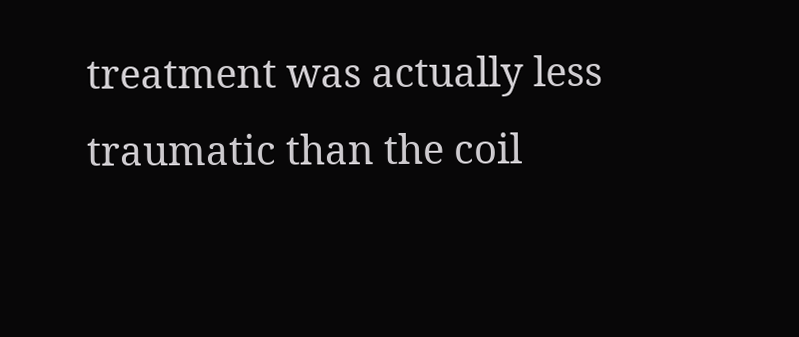treatment was actually less traumatic than the coil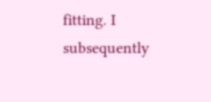fitting. I subsequently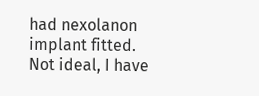had nexolanon implant fitted. Not ideal, I have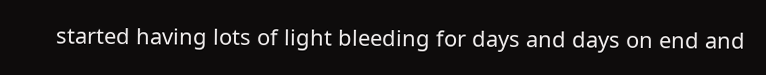started having lots of light bleeding for days and days on end and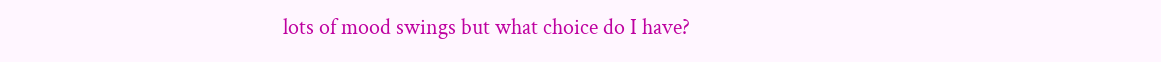lots of mood swings but what choice do I have?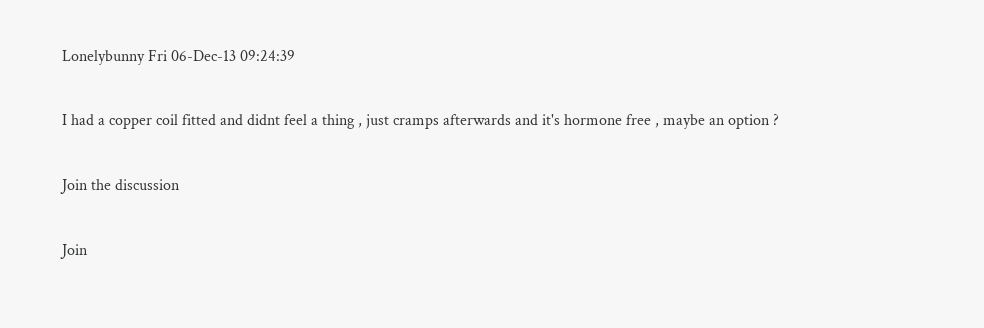Lonelybunny Fri 06-Dec-13 09:24:39

I had a copper coil fitted and didnt feel a thing , just cramps afterwards and it's hormone free , maybe an option ?

Join the discussion

Join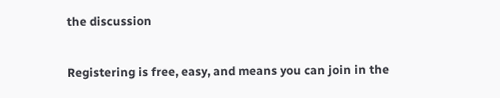the discussion

Registering is free, easy, and means you can join in the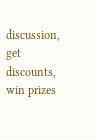discussion, get discounts, win prizes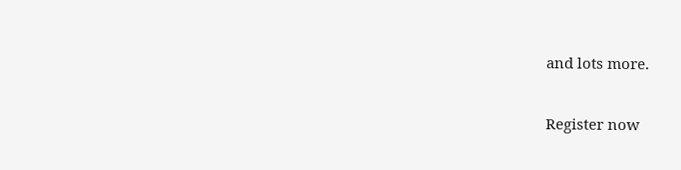and lots more.

Register now